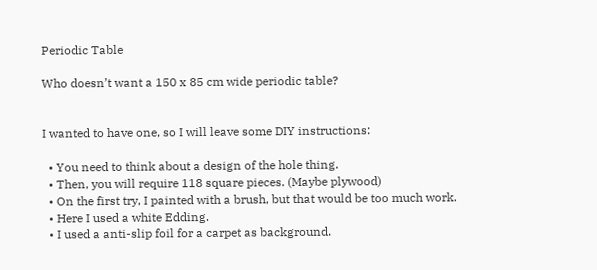Periodic Table

Who doesn’t want a 150 x 85 cm wide periodic table?


I wanted to have one, so I will leave some DIY instructions:

  • You need to think about a design of the hole thing.
  • Then, you will require 118 square pieces. (Maybe plywood)
  • On the first try, I painted with a brush, but that would be too much work.
  • Here I used a white Edding.
  • I used a anti-slip foil for a carpet as background.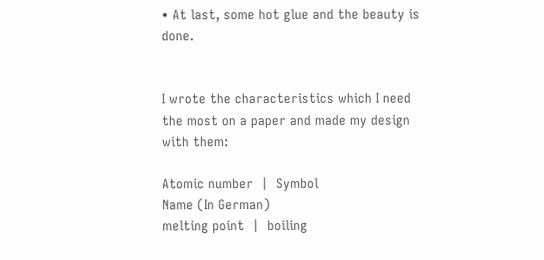• At last, some hot glue and the beauty is done.


I wrote the characteristics which I need the most on a paper and made my design with them:

Atomic number  |  Symbol
Name (In German)
melting point  |  boiling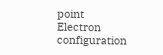point
Electron configuration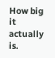How big it actually is.